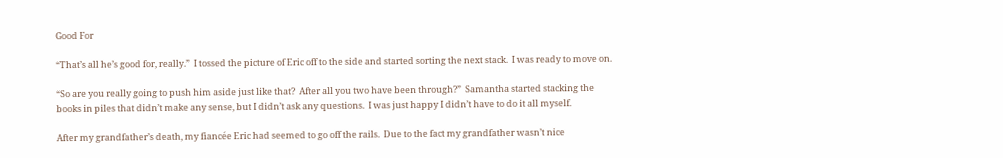Good For

“That’s all he’s good for, really.”  I tossed the picture of Eric off to the side and started sorting the next stack.  I was ready to move on.

“So are you really going to push him aside just like that?  After all you two have been through?”  Samantha started stacking the books in piles that didn’t make any sense, but I didn’t ask any questions.  I was just happy I didn’t have to do it all myself.

After my grandfather’s death, my fiancée Eric had seemed to go off the rails.  Due to the fact my grandfather wasn’t nice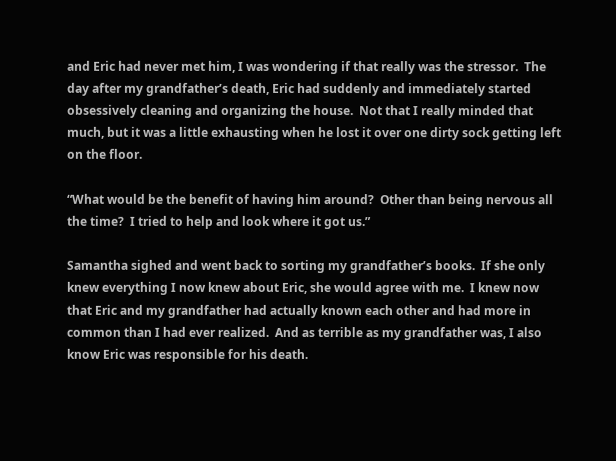and Eric had never met him, I was wondering if that really was the stressor.  The day after my grandfather’s death, Eric had suddenly and immediately started obsessively cleaning and organizing the house.  Not that I really minded that much, but it was a little exhausting when he lost it over one dirty sock getting left on the floor.

“What would be the benefit of having him around?  Other than being nervous all the time?  I tried to help and look where it got us.”

Samantha sighed and went back to sorting my grandfather’s books.  If she only knew everything I now knew about Eric, she would agree with me.  I knew now that Eric and my grandfather had actually known each other and had more in common than I had ever realized.  And as terrible as my grandfather was, I also know Eric was responsible for his death.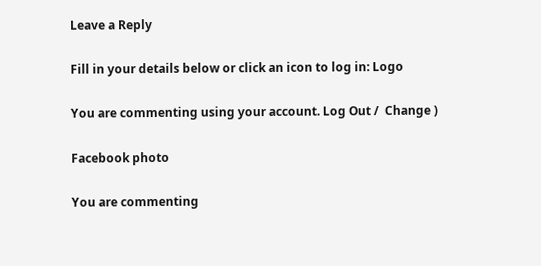Leave a Reply

Fill in your details below or click an icon to log in: Logo

You are commenting using your account. Log Out /  Change )

Facebook photo

You are commenting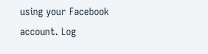using your Facebook account. Log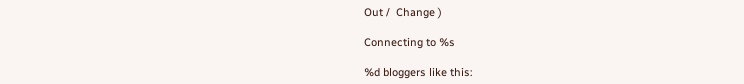Out /  Change )

Connecting to %s

%d bloggers like this: